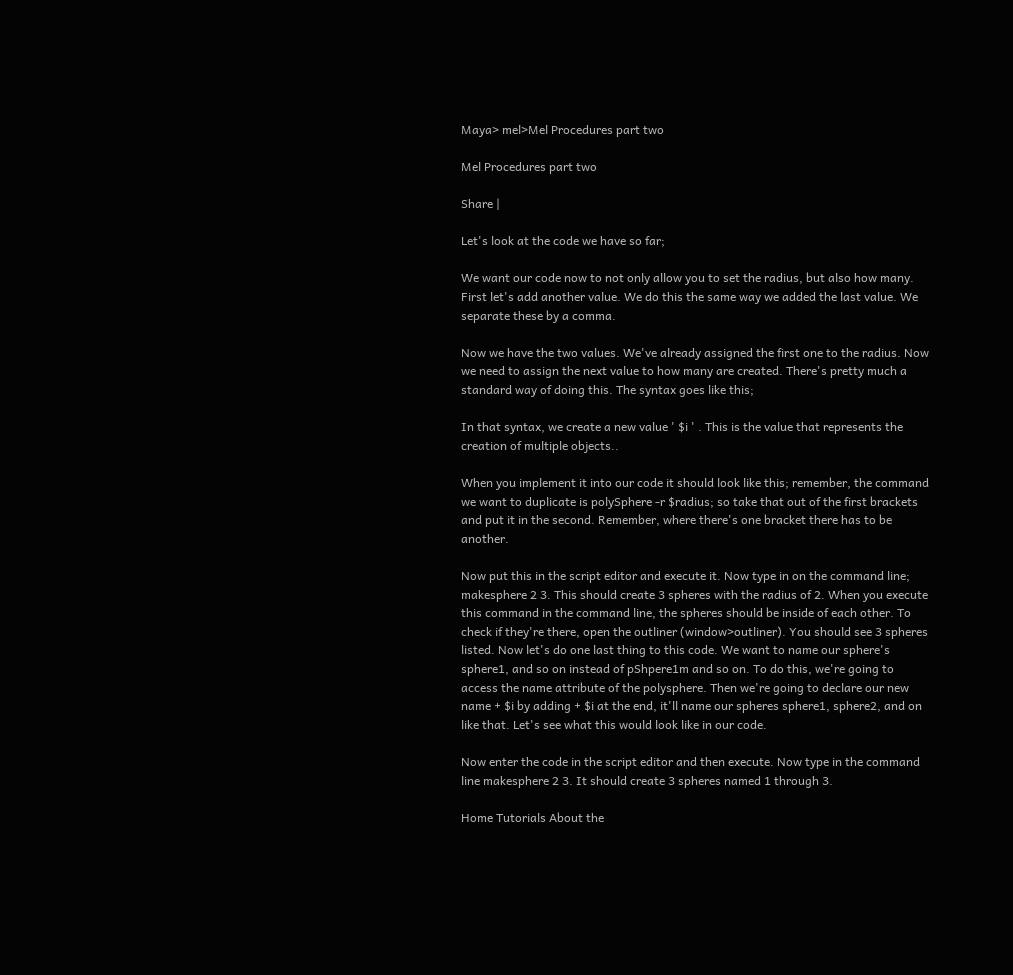Maya> mel>Mel Procedures part two

Mel Procedures part two

Share |

Let's look at the code we have so far;

We want our code now to not only allow you to set the radius, but also how many. First let's add another value. We do this the same way we added the last value. We separate these by a comma.

Now we have the two values. We've already assigned the first one to the radius. Now we need to assign the next value to how many are created. There's pretty much a standard way of doing this. The syntax goes like this;

In that syntax, we create a new value ' $i ' . This is the value that represents the creation of multiple objects..

When you implement it into our code it should look like this; remember, the command we want to duplicate is polySphere -r $radius; so take that out of the first brackets and put it in the second. Remember, where there's one bracket there has to be another.

Now put this in the script editor and execute it. Now type in on the command line; makesphere 2 3. This should create 3 spheres with the radius of 2. When you execute this command in the command line, the spheres should be inside of each other. To check if they're there, open the outliner (window>outliner). You should see 3 spheres listed. Now let's do one last thing to this code. We want to name our sphere's sphere1, and so on instead of pShpere1m and so on. To do this, we're going to access the name attribute of the polysphere. Then we're going to declare our new name + $i by adding + $i at the end, it'll name our spheres sphere1, sphere2, and on like that. Let's see what this would look like in our code.

Now enter the code in the script editor and then execute. Now type in the command line makesphere 2 3. It should create 3 spheres named 1 through 3.

Home Tutorials About the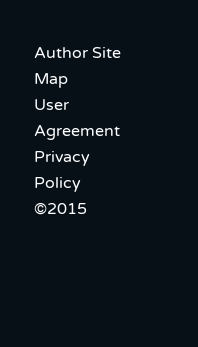Author Site Map
User Agreement Privacy Policy ©2015